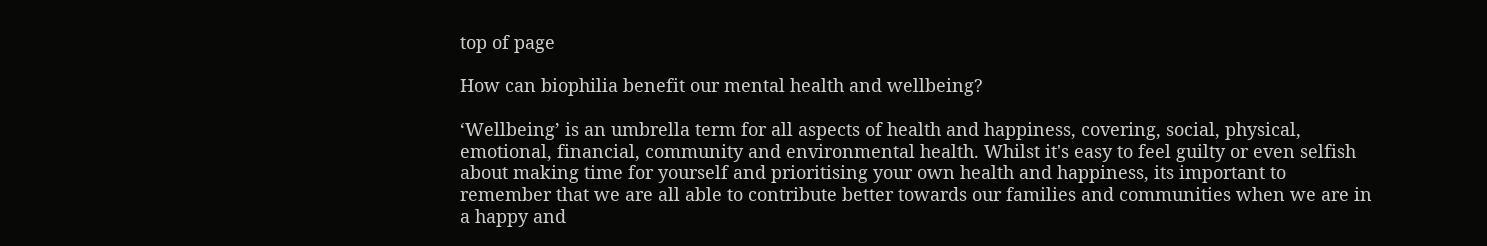top of page

How can biophilia benefit our mental health and wellbeing?

‘Wellbeing’ is an umbrella term for all aspects of health and happiness, covering, social, physical, emotional, financial, community and environmental health. Whilst it's easy to feel guilty or even selfish about making time for yourself and prioritising your own health and happiness, its important to remember that we are all able to contribute better towards our families and communities when we are in a happy and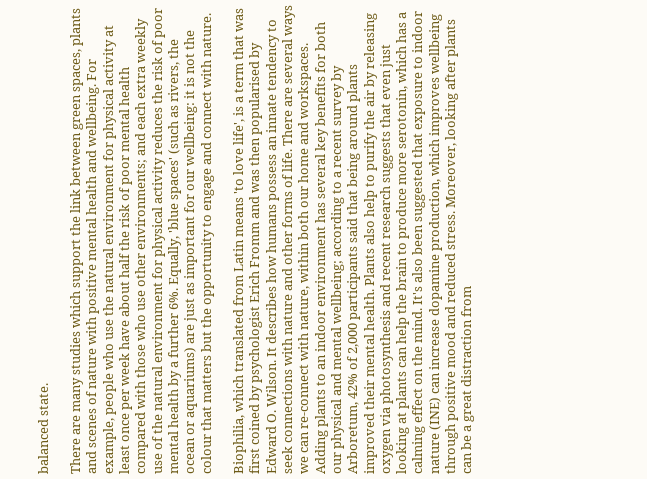balanced state.

There are many studies which support the link between green spaces, plants and scenes of nature with positive mental health and wellbeing. For example, people who use the natural environment for physical activity at least once per week have about half the risk of poor mental health compared with those who use other environments; and each extra weekly use of the natural environment for physical activity reduces the risk of poor mental health by a further 6%. Equally, 'blue spaces' (such as rivers, the ocean or aquariums) are just as important for our wellbeing: it is not the colour that matters but the opportunity to engage and connect with nature.

Biophilia, which translated from Latin means 'to love life', is a term that was first coined by psychologist Erich Fromm and was then popularised by Edward O. Wilson. It describes how humans possess an innate tendency to seek connections with nature and other forms of life. There are several ways we can re-connect with nature, within both our home and workspaces. Adding plants to an indoor environment has several key benefits for both our physical and mental wellbeing; according to a recent survey by Arboretum, 42% of 2,000 participants said that being around plants improved their mental health. Plants also help to purify the air by releasing oxygen via photosynthesis and recent research suggests that even just looking at plants can help the brain to produce more serotonin, which has a calming effect on the mind. It's also been suggested that exposure to indoor nature (INE) can increase dopamine production, which improves wellbeing through positive mood and reduced stress. Moreover, looking after plants can be a great distraction from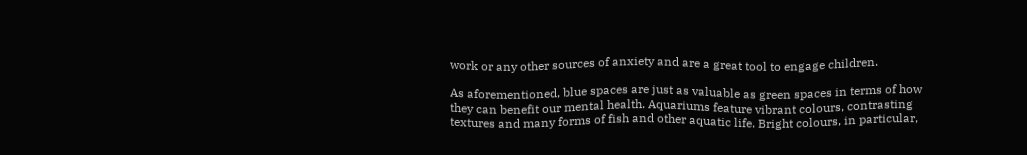work or any other sources of anxiety and are a great tool to engage children.

As aforementioned, blue spaces are just as valuable as green spaces in terms of how they can benefit our mental health. Aquariums feature vibrant colours, contrasting textures and many forms of fish and other aquatic life. Bright colours, in particular,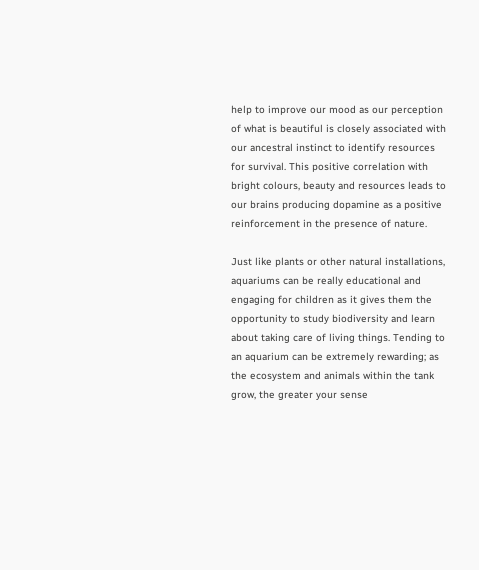help to improve our mood as our perception of what is beautiful is closely associated with our ancestral instinct to identify resources for survival. This positive correlation with bright colours, beauty and resources leads to our brains producing dopamine as a positive reinforcement in the presence of nature.

Just like plants or other natural installations, aquariums can be really educational and engaging for children as it gives them the opportunity to study biodiversity and learn about taking care of living things. Tending to an aquarium can be extremely rewarding; as the ecosystem and animals within the tank grow, the greater your sense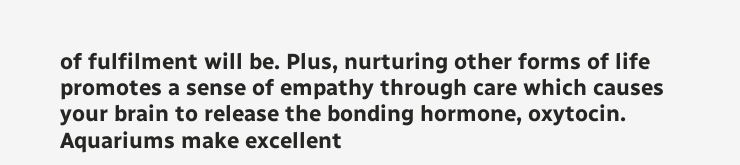of fulfilment will be. Plus, nurturing other forms of life promotes a sense of empathy through care which causes your brain to release the bonding hormone, oxytocin. Aquariums make excellent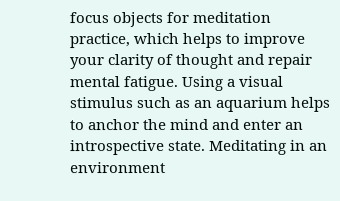focus objects for meditation practice, which helps to improve your clarity of thought and repair mental fatigue. Using a visual stimulus such as an aquarium helps to anchor the mind and enter an introspective state. Meditating in an environment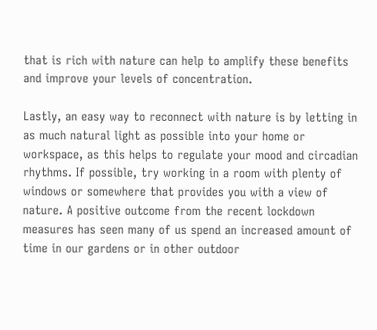that is rich with nature can help to amplify these benefits and improve your levels of concentration.

Lastly, an easy way to reconnect with nature is by letting in as much natural light as possible into your home or workspace, as this helps to regulate your mood and circadian rhythms. If possible, try working in a room with plenty of windows or somewhere that provides you with a view of nature. A positive outcome from the recent lockdown measures has seen many of us spend an increased amount of time in our gardens or in other outdoor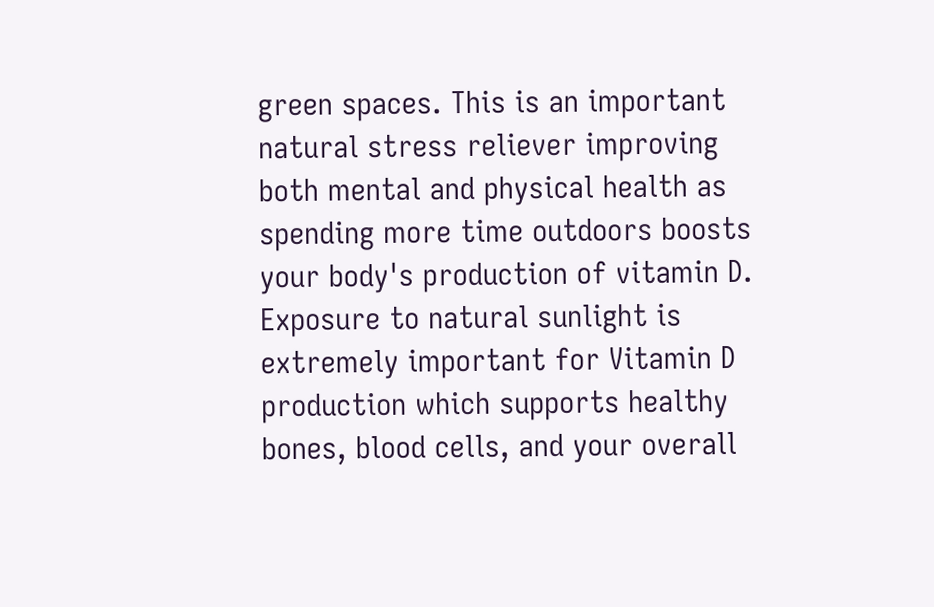green spaces. This is an important natural stress reliever improving both mental and physical health as spending more time outdoors boosts your body's production of vitamin D. Exposure to natural sunlight is extremely important for Vitamin D production which supports healthy bones, blood cells, and your overall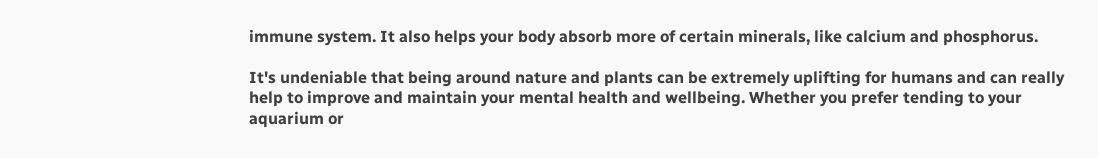immune system. It also helps your body absorb more of certain minerals, like calcium and phosphorus.

It's undeniable that being around nature and plants can be extremely uplifting for humans and can really help to improve and maintain your mental health and wellbeing. Whether you prefer tending to your aquarium or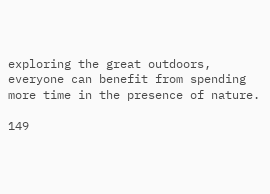exploring the great outdoors, everyone can benefit from spending more time in the presence of nature.

149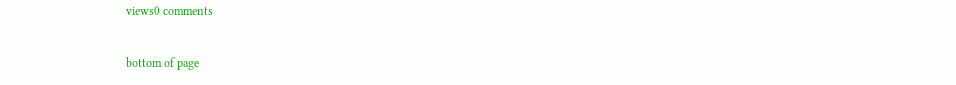views0 comments


bottom of page